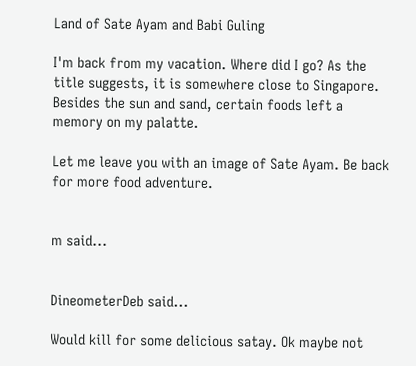Land of Sate Ayam and Babi Guling

I'm back from my vacation. Where did I go? As the title suggests, it is somewhere close to Singapore. Besides the sun and sand, certain foods left a memory on my palatte.

Let me leave you with an image of Sate Ayam. Be back for more food adventure.


m said...


DineometerDeb said...

Would kill for some delicious satay. Ok maybe not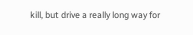kill, but drive a really long way for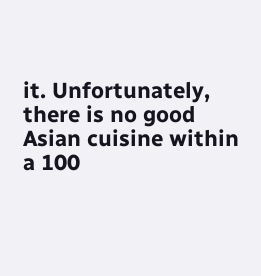it. Unfortunately, there is no good Asian cuisine within a 100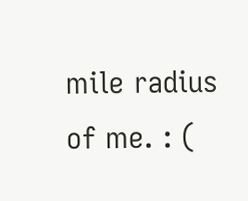mile radius of me. : (